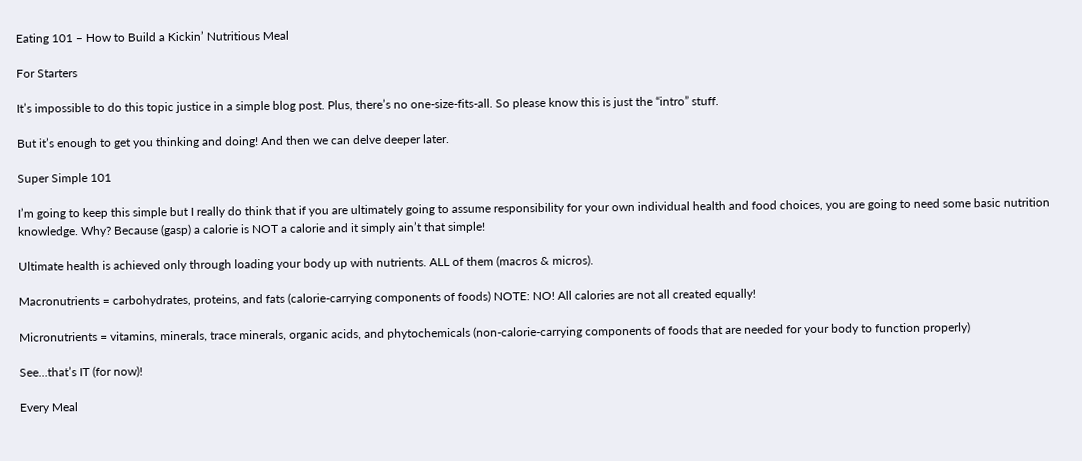Eating 101 – How to Build a Kickin’ Nutritious Meal

For Starters

It’s impossible to do this topic justice in a simple blog post. Plus, there’s no one-size-fits-all. So please know this is just the “intro” stuff.

But it’s enough to get you thinking and doing! And then we can delve deeper later.

Super Simple 101

I’m going to keep this simple but I really do think that if you are ultimately going to assume responsibility for your own individual health and food choices, you are going to need some basic nutrition knowledge. Why? Because (gasp) a calorie is NOT a calorie and it simply ain’t that simple!

Ultimate health is achieved only through loading your body up with nutrients. ALL of them (macros & micros).

Macronutrients = carbohydrates, proteins, and fats (calorie-carrying components of foods) NOTE: NO! All calories are not all created equally!

Micronutrients = vitamins, minerals, trace minerals, organic acids, and phytochemicals (non-calorie-carrying components of foods that are needed for your body to function properly)

See…that’s IT (for now)!

Every Meal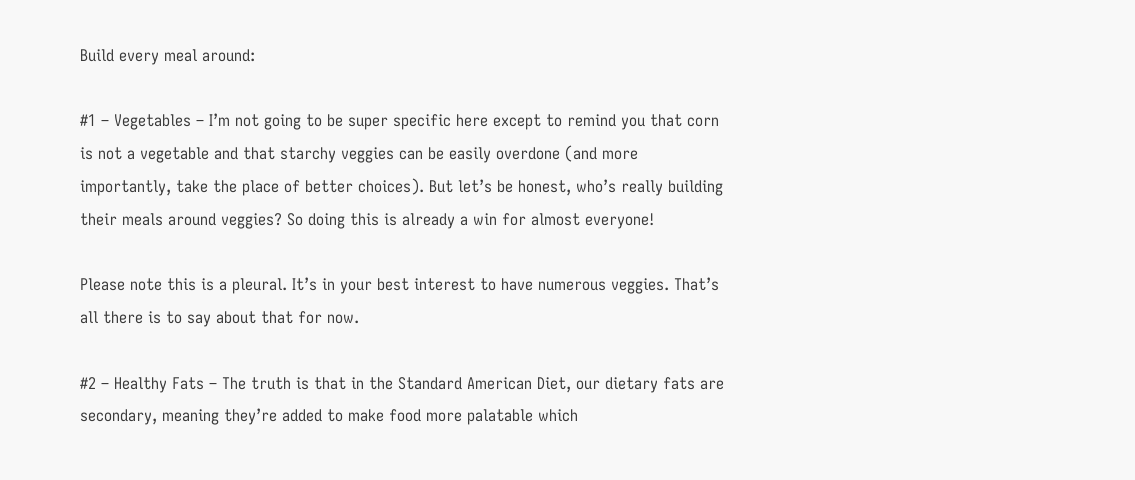Build every meal around:

#1 – Vegetables – I’m not going to be super specific here except to remind you that corn is not a vegetable and that starchy veggies can be easily overdone (and more importantly, take the place of better choices). But let’s be honest, who’s really building their meals around veggies? So doing this is already a win for almost everyone!

Please note this is a pleural. It’s in your best interest to have numerous veggies. That’s all there is to say about that for now.

#2 – Healthy Fats – The truth is that in the Standard American Diet, our dietary fats are secondary, meaning they’re added to make food more palatable which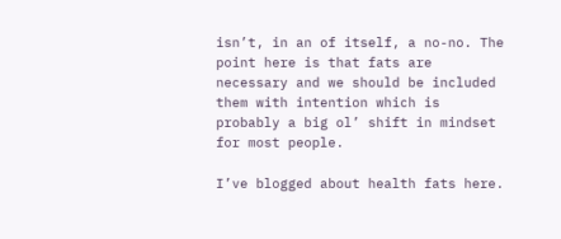isn’t, in an of itself, a no-no. The point here is that fats are necessary and we should be included them with intention which is probably a big ol’ shift in mindset for most people.

I’ve blogged about health fats here.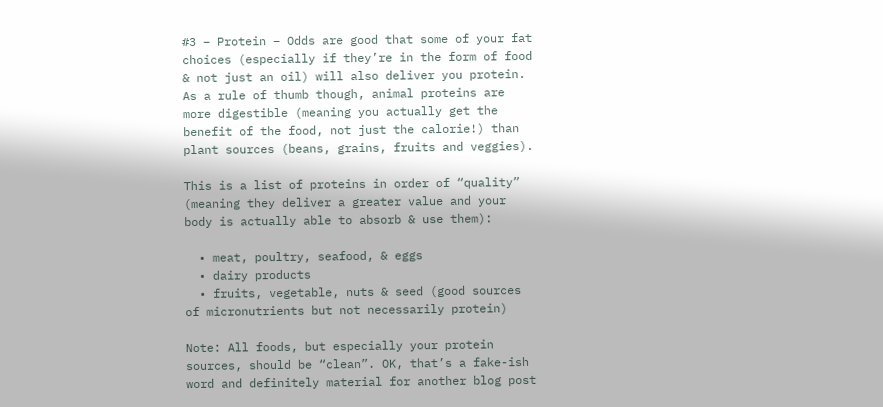#3 – Protein – Odds are good that some of your fat choices (especially if they’re in the form of food & not just an oil) will also deliver you protein. As a rule of thumb though, animal proteins are more digestible (meaning you actually get the benefit of the food, not just the calorie!) than plant sources (beans, grains, fruits and veggies).

This is a list of proteins in order of “quality” (meaning they deliver a greater value and your body is actually able to absorb & use them):

  • meat, poultry, seafood, & eggs
  • dairy products
  • fruits, vegetable, nuts & seed (good sources of micronutrients but not necessarily protein)

Note: All foods, but especially your protein sources, should be “clean”. OK, that’s a fake-ish word and definitely material for another blog post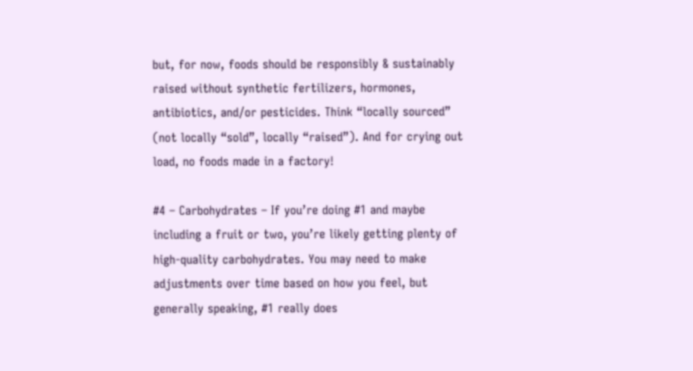but, for now, foods should be responsibly & sustainably raised without synthetic fertilizers, hormones, antibiotics, and/or pesticides. Think “locally sourced” (not locally “sold”, locally “raised”). And for crying out load, no foods made in a factory!

#4 – Carbohydrates – If you’re doing #1 and maybe including a fruit or two, you’re likely getting plenty of high-quality carbohydrates. You may need to make adjustments over time based on how you feel, but generally speaking, #1 really does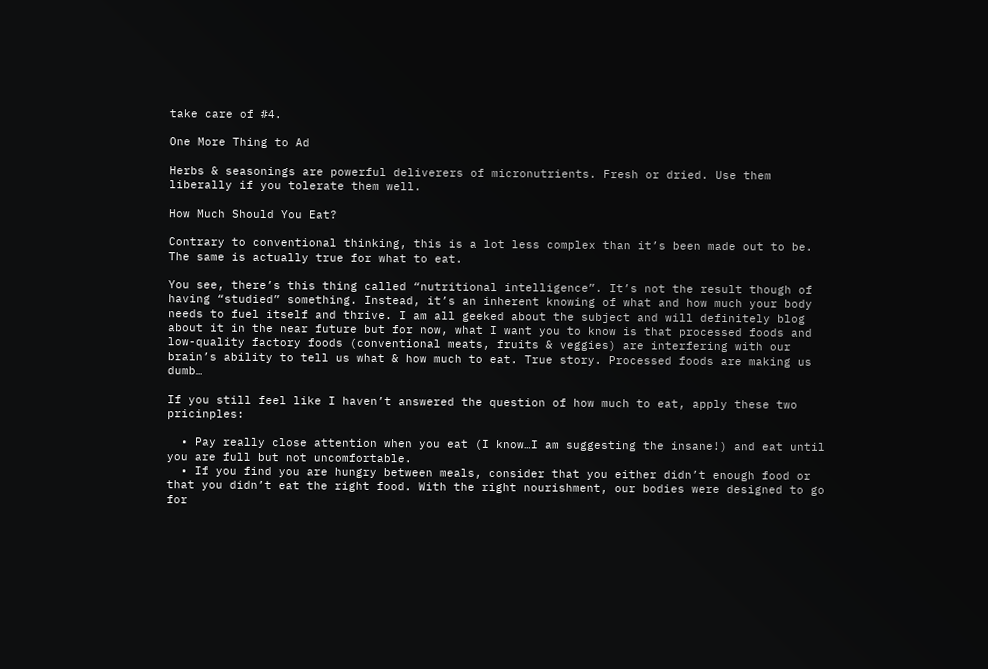take care of #4.

One More Thing to Ad

Herbs & seasonings are powerful deliverers of micronutrients. Fresh or dried. Use them liberally if you tolerate them well.

How Much Should You Eat?

Contrary to conventional thinking, this is a lot less complex than it’s been made out to be. The same is actually true for what to eat.

You see, there’s this thing called “nutritional intelligence”. It’s not the result though of having “studied” something. Instead, it’s an inherent knowing of what and how much your body needs to fuel itself and thrive. I am all geeked about the subject and will definitely blog about it in the near future but for now, what I want you to know is that processed foods and low-quality factory foods (conventional meats, fruits & veggies) are interfering with our brain’s ability to tell us what & how much to eat. True story. Processed foods are making us dumb…

If you still feel like I haven’t answered the question of how much to eat, apply these two pricinples:

  • Pay really close attention when you eat (I know…I am suggesting the insane!) and eat until you are full but not uncomfortable.
  • If you find you are hungry between meals, consider that you either didn’t enough food or that you didn’t eat the right food. With the right nourishment, our bodies were designed to go for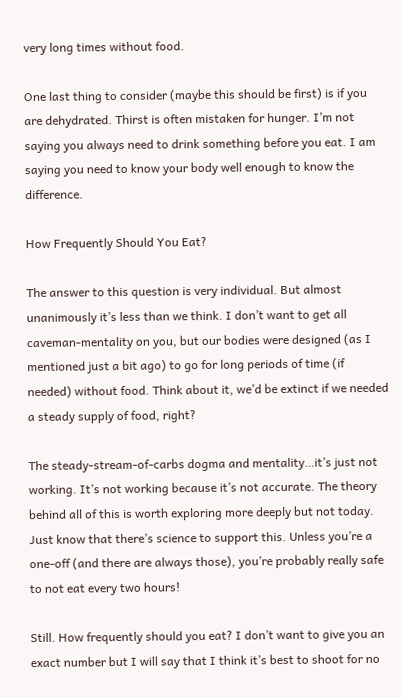very long times without food.

One last thing to consider (maybe this should be first) is if you are dehydrated. Thirst is often mistaken for hunger. I’m not saying you always need to drink something before you eat. I am saying you need to know your body well enough to know the difference.

How Frequently Should You Eat?

The answer to this question is very individual. But almost unanimously it’s less than we think. I don’t want to get all caveman-mentality on you, but our bodies were designed (as I mentioned just a bit ago) to go for long periods of time (if needed) without food. Think about it, we’d be extinct if we needed a steady supply of food, right?

The steady-stream-of-carbs dogma and mentality…it’s just not working. It’s not working because it’s not accurate. The theory behind all of this is worth exploring more deeply but not today. Just know that there’s science to support this. Unless you’re a one-off (and there are always those), you’re probably really safe to not eat every two hours!

Still. How frequently should you eat? I don’t want to give you an exact number but I will say that I think it’s best to shoot for no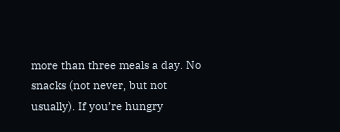more than three meals a day. No snacks (not never, but not usually). If you’re hungry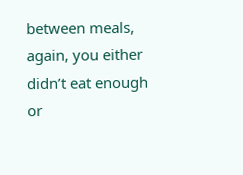between meals, again, you either didn’t eat enough or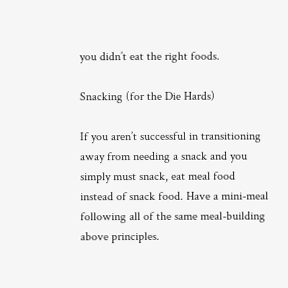you didn’t eat the right foods.

Snacking (for the Die Hards)

If you aren’t successful in transitioning away from needing a snack and you simply must snack, eat meal food instead of snack food. Have a mini-meal following all of the same meal-building above principles.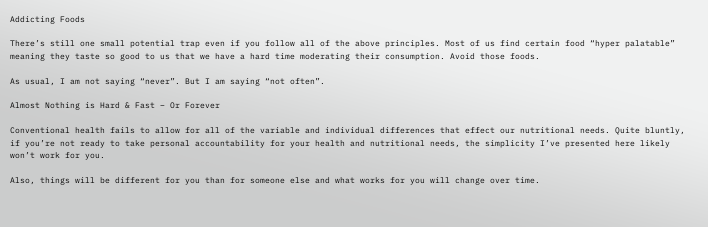Addicting Foods

There’s still one small potential trap even if you follow all of the above principles. Most of us find certain food “hyper palatable” meaning they taste so good to us that we have a hard time moderating their consumption. Avoid those foods.

As usual, I am not saying “never”. But I am saying “not often”.

Almost Nothing is Hard & Fast – Or Forever

Conventional health fails to allow for all of the variable and individual differences that effect our nutritional needs. Quite bluntly, if you’re not ready to take personal accountability for your health and nutritional needs, the simplicity I’ve presented here likely won’t work for you.

Also, things will be different for you than for someone else and what works for you will change over time.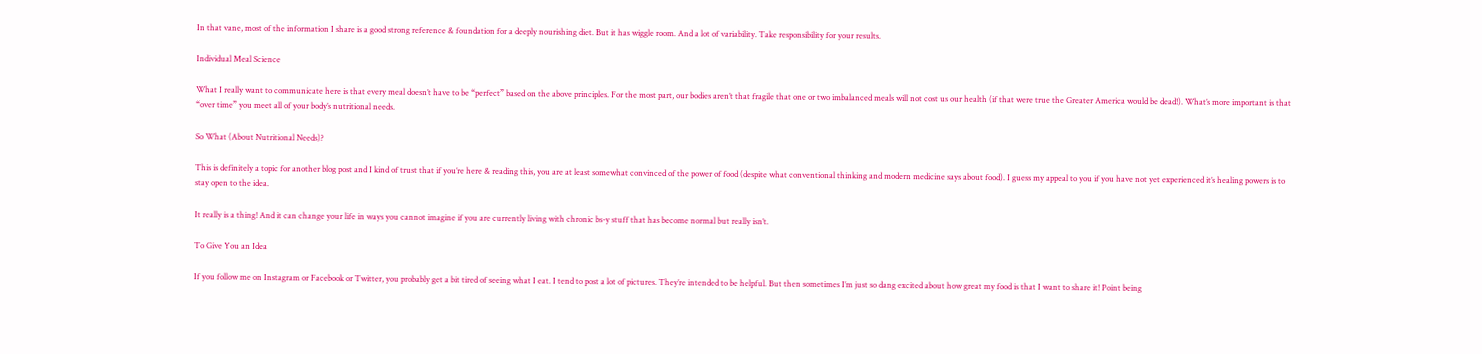In that vane, most of the information I share is a good strong reference & foundation for a deeply nourishing diet. But it has wiggle room. And a lot of variability. Take responsibility for your results.

Individual Meal Science

What I really want to communicate here is that every meal doesn’t have to be “perfect” based on the above principles. For the most part, our bodies aren’t that fragile that one or two imbalanced meals will not cost us our health (if that were true the Greater America would be dead!). What’s more important is that “over time” you meet all of your body’s nutritional needs.

So What (About Nutritional Needs)?

This is definitely a topic for another blog post and I kind of trust that if you’re here & reading this, you are at least somewhat convinced of the power of food (despite what conventional thinking and modern medicine says about food). I guess my appeal to you if you have not yet experienced it’s healing powers is to stay open to the idea.

It really is a thing! And it can change your life in ways you cannot imagine if you are currently living with chronic bs-y stuff that has become normal but really isn’t.

To Give You an Idea

If you follow me on Instagram or Facebook or Twitter, you probably get a bit tired of seeing what I eat. I tend to post a lot of pictures. They’re intended to be helpful. But then sometimes I’m just so dang excited about how great my food is that I want to share it! Point being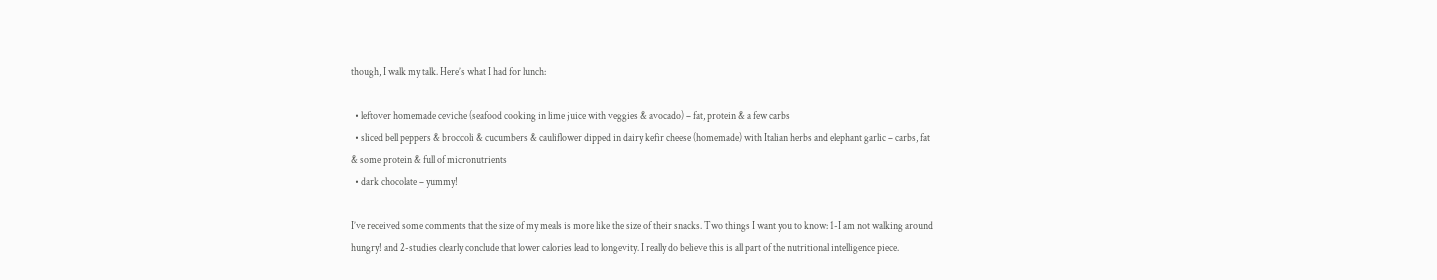though, I walk my talk. Here’s what I had for lunch:

  • leftover homemade ceviche (seafood cooking in lime juice with veggies & avocado) – fat, protein & a few carbs
  • sliced bell peppers & broccoli & cucumbers & cauliflower dipped in dairy kefir cheese (homemade) with Italian herbs and elephant garlic – carbs, fat & some protein & full of micronutrients
  • dark chocolate – yummy!

I’ve received some comments that the size of my meals is more like the size of their snacks. Two things I want you to know: 1-I am not walking around hungry! and 2-studies clearly conclude that lower calories lead to longevity. I really do believe this is all part of the nutritional intelligence piece.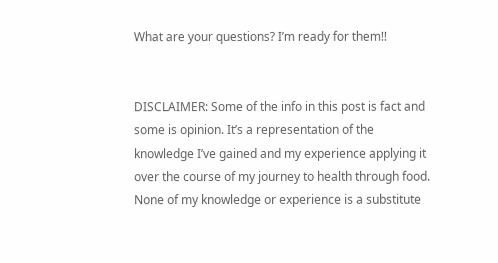What are your questions? I’m ready for them!!


DISCLAIMER: Some of the info in this post is fact and some is opinion. It’s a representation of the knowledge I’ve gained and my experience applying it over the course of my journey to health through food. None of my knowledge or experience is a substitute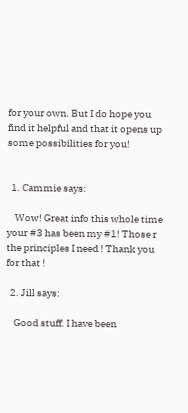for your own. But I do hope you find it helpful and that it opens up some possibilities for you!


  1. Cammie says:

    Wow! Great info this whole time your #3 has been my #1! Those r the principles I need ! Thank you for that !

  2. Jill says:

    Good stuff. I have been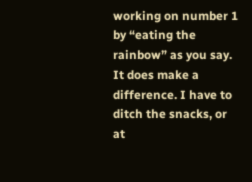working on number 1 by “eating the rainbow” as you say. It does make a difference. I have to ditch the snacks, or at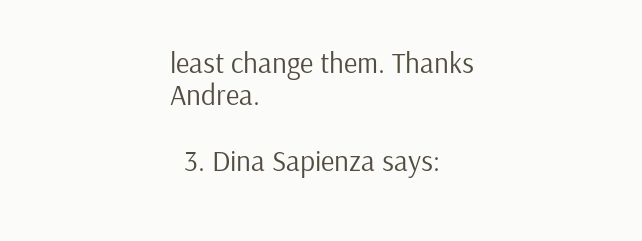least change them. Thanks Andrea.

  3. Dina Sapienza says: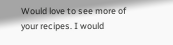Would love to see more of your recipes. I would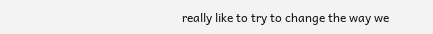really like to try to change the way we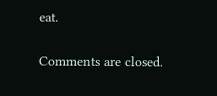eat.

Comments are closed.